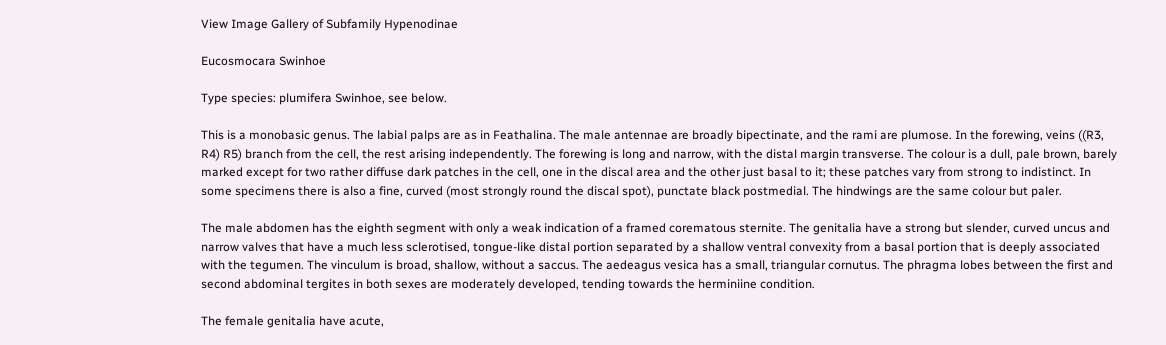View Image Gallery of Subfamily Hypenodinae

Eucosmocara Swinhoe

Type species: plumifera Swinhoe, see below.

This is a monobasic genus. The labial palps are as in Feathalina. The male antennae are broadly bipectinate, and the rami are plumose. In the forewing, veins ((R3, R4) R5) branch from the cell, the rest arising independently. The forewing is long and narrow, with the distal margin transverse. The colour is a dull, pale brown, barely marked except for two rather diffuse dark patches in the cell, one in the discal area and the other just basal to it; these patches vary from strong to indistinct. In some specimens there is also a fine, curved (most strongly round the discal spot), punctate black postmedial. The hindwings are the same colour but paler.

The male abdomen has the eighth segment with only a weak indication of a framed corematous sternite. The genitalia have a strong but slender, curved uncus and narrow valves that have a much less sclerotised, tongue-like distal portion separated by a shallow ventral convexity from a basal portion that is deeply associated with the tegumen. The vinculum is broad, shallow, without a saccus. The aedeagus vesica has a small, triangular cornutus. The phragma lobes between the first and second abdominal tergites in both sexes are moderately developed, tending towards the herminiine condition.

The female genitalia have acute,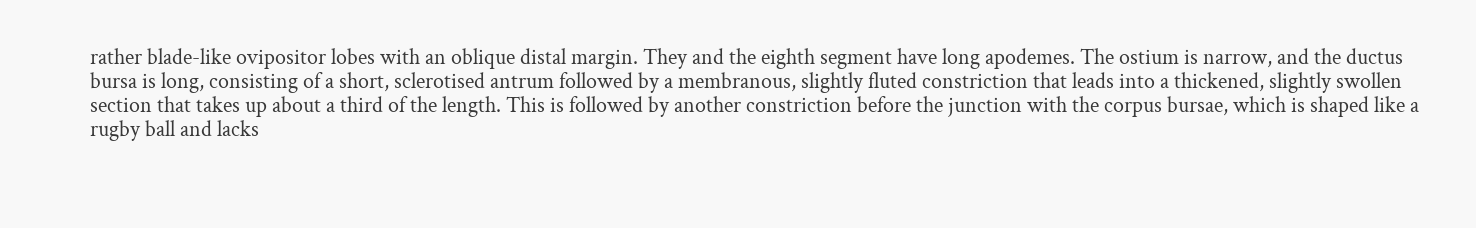rather blade-like ovipositor lobes with an oblique distal margin. They and the eighth segment have long apodemes. The ostium is narrow, and the ductus bursa is long, consisting of a short, sclerotised antrum followed by a membranous, slightly fluted constriction that leads into a thickened, slightly swollen section that takes up about a third of the length. This is followed by another constriction before the junction with the corpus bursae, which is shaped like a rugby ball and lacks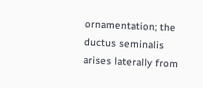ornamentation; the ductus seminalis arises laterally from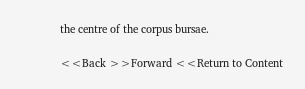the centre of the corpus bursae.

<<Back >>Forward <<Return to Content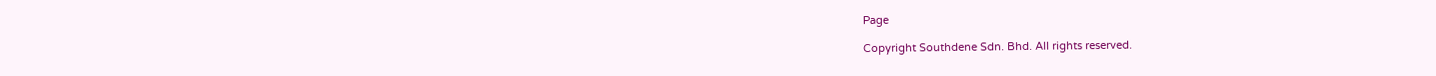Page

Copyright Southdene Sdn. Bhd. All rights reserved.